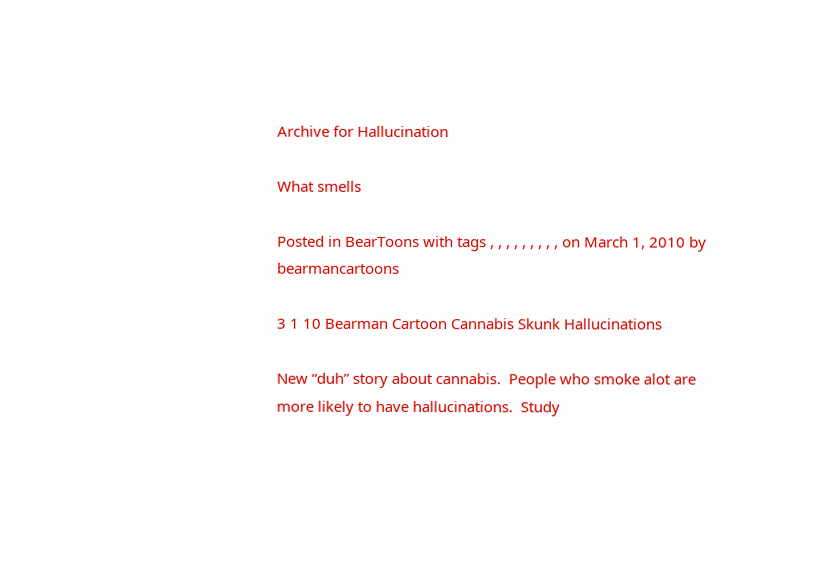Archive for Hallucination

What smells

Posted in BearToons with tags , , , , , , , , , on March 1, 2010 by bearmancartoons

3 1 10 Bearman Cartoon Cannabis Skunk Hallucinations

New “duh” story about cannabis.  People who smoke alot are more likely to have hallucinations.  Study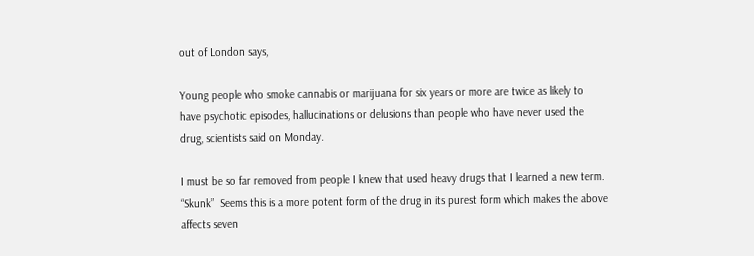out of London says,

Young people who smoke cannabis or marijuana for six years or more are twice as likely to have psychotic episodes, hallucinations or delusions than people who have never used the drug, scientists said on Monday.

I must be so far removed from people I knew that used heavy drugs that I learned a new term.  “Skunk”  Seems this is a more potent form of the drug in its purest form which makes the above affects seven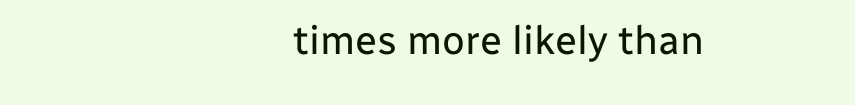times more likely than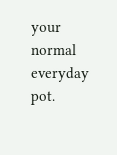your normal everyday pot.